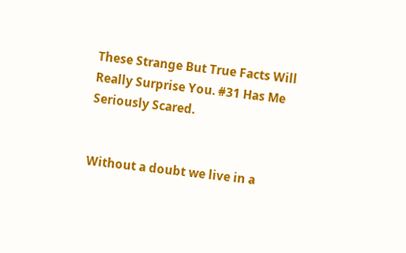These Strange But True Facts Will Really Surprise You. #31 Has Me Seriously Scared.


Without a doubt we live in a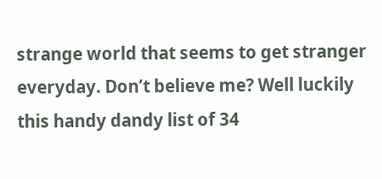strange world that seems to get stranger everyday. Don’t believe me? Well luckily this handy dandy list of 34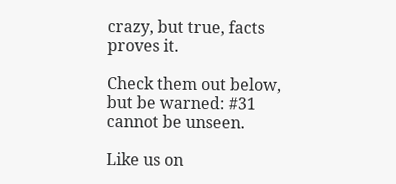crazy, but true, facts proves it.

Check them out below, but be warned: #31 cannot be unseen.

Like us on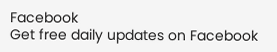Facebook
Get free daily updates on Facebook